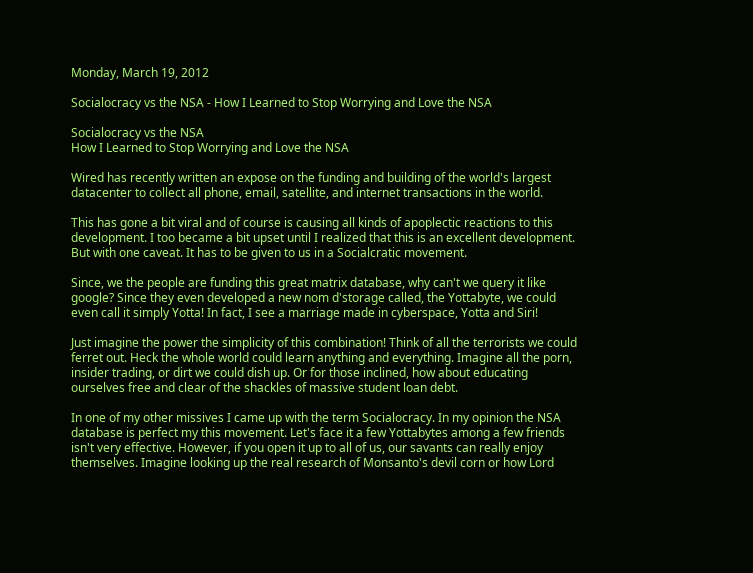Monday, March 19, 2012

Socialocracy vs the NSA - How I Learned to Stop Worrying and Love the NSA

Socialocracy vs the NSA
How I Learned to Stop Worrying and Love the NSA

Wired has recently written an expose on the funding and building of the world's largest datacenter to collect all phone, email, satellite, and internet transactions in the world.

This has gone a bit viral and of course is causing all kinds of apoplectic reactions to this development. I too became a bit upset until I realized that this is an excellent development. But with one caveat. It has to be given to us in a Socialcratic movement.

Since, we the people are funding this great matrix database, why can't we query it like google? Since they even developed a new nom d'storage called, the Yottabyte, we could even call it simply Yotta! In fact, I see a marriage made in cyberspace, Yotta and Siri!

Just imagine the power the simplicity of this combination! Think of all the terrorists we could ferret out. Heck the whole world could learn anything and everything. Imagine all the porn, insider trading, or dirt we could dish up. Or for those inclined, how about educating ourselves free and clear of the shackles of massive student loan debt.

In one of my other missives I came up with the term Socialocracy. In my opinion the NSA database is perfect my this movement. Let's face it a few Yottabytes among a few friends isn't very effective. However, if you open it up to all of us, our savants can really enjoy themselves. Imagine looking up the real research of Monsanto's devil corn or how Lord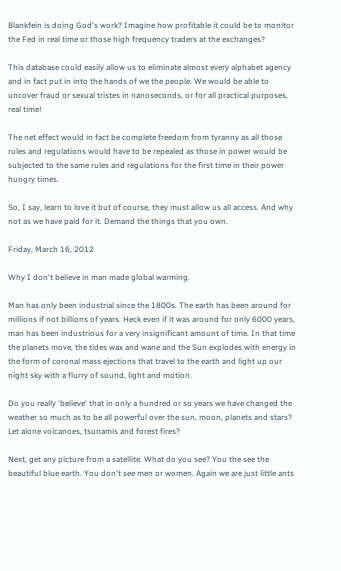Blankfein is doing God's work? Imagine how profitable it could be to monitor the Fed in real time or those high frequency traders at the exchanges?

This database could easily allow us to eliminate almost every alphabet agency and in fact put in into the hands of we the people. We would be able to uncover fraud or sexual tristes in nanoseconds, or for all practical purposes, real time!

The net effect would in fact be complete freedom from tyranny as all those rules and regulations would have to be repealed as those in power would be subjected to the same rules and regulations for the first time in their power hungry times.

So, I say, learn to love it but of course, they must allow us all access. And why not as we have paid for it. Demand the things that you own.

Friday, March 16, 2012

Why I don't believe in man made global warming.

Man has only been industrial since the 1800s. The earth has been around for millions if not billions of years. Heck even if it was around for only 6000 years, man has been industrious for a very insignificant amount of time. In that time the planets move, the tides wax and wane and the Sun explodes with energy in the form of coronal mass ejections that travel to the earth and light up our night sky with a flurry of sound, light and motion.

Do you really 'believe' that in only a hundred or so years we have changed the weather so much as to be all powerful over the sun, moon, planets and stars? Let alone volcanoes, tsunamis and forest fires?

Next, get any picture from a satellite. What do you see? You the see the beautiful blue earth. You don't see men or women. Again we are just little ants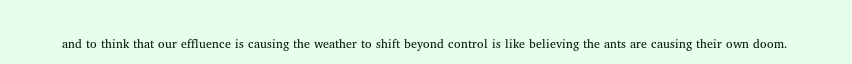and to think that our effluence is causing the weather to shift beyond control is like believing the ants are causing their own doom.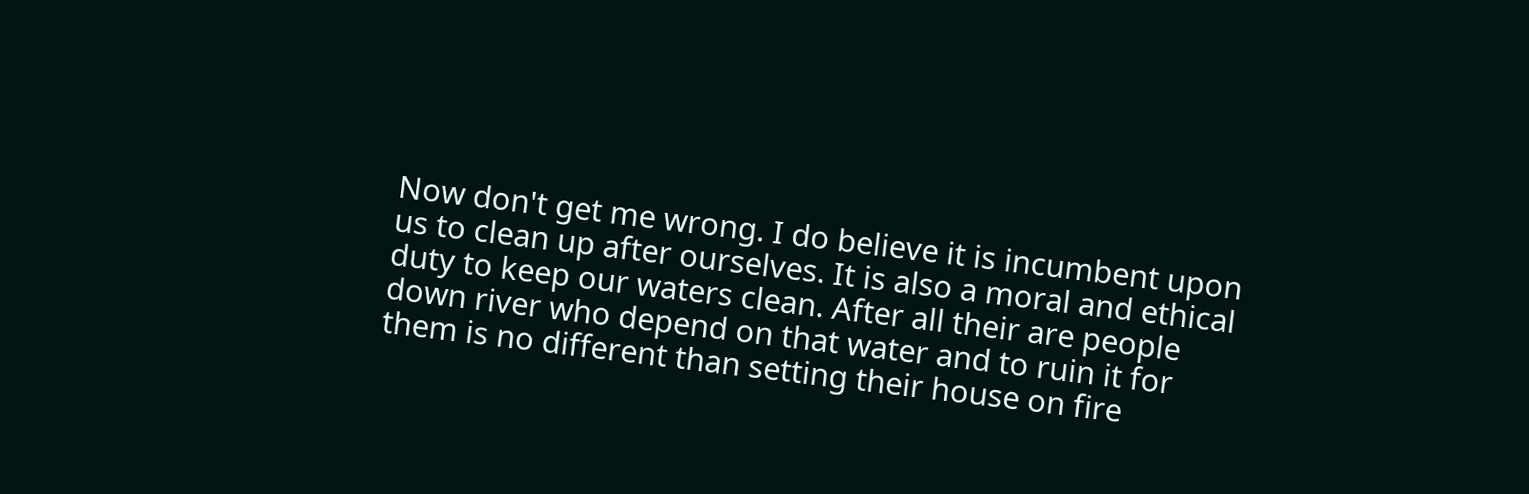Now don't get me wrong. I do believe it is incumbent upon us to clean up after ourselves. It is also a moral and ethical duty to keep our waters clean. After all their are people down river who depend on that water and to ruin it for them is no different than setting their house on fire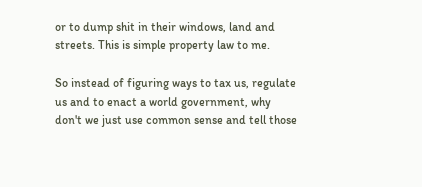or to dump shit in their windows, land and streets. This is simple property law to me.

So instead of figuring ways to tax us, regulate us and to enact a world government, why don't we just use common sense and tell those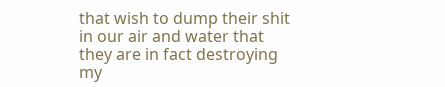that wish to dump their shit in our air and water that they are in fact destroying my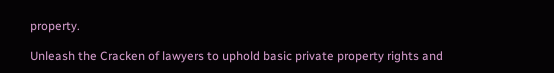property.

Unleash the Cracken of lawyers to uphold basic private property rights and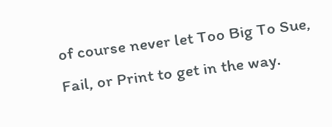of course never let Too Big To Sue, Fail, or Print to get in the way.